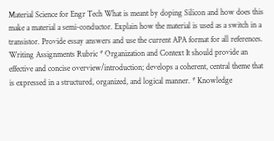Material Science for Engr Tech What is meant by doping Silicon and how does this make a material a semi-conductor. Explain how the material is used as a switch in a transistor. Provide essay answers and use the current APA format for all references. Writing Assignments Rubric * Organization and Context It should provide an effective and concise overview/introduction; develops a coherent, central theme that is expressed in a structured, organized, and logical manner. * Knowledge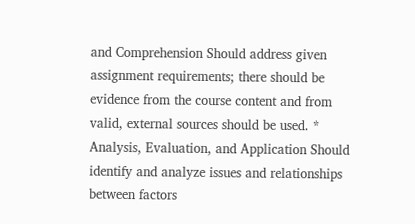and Comprehension Should address given assignment requirements; there should be evidence from the course content and from valid, external sources should be used. * Analysis, Evaluation, and Application Should identify and analyze issues and relationships between factors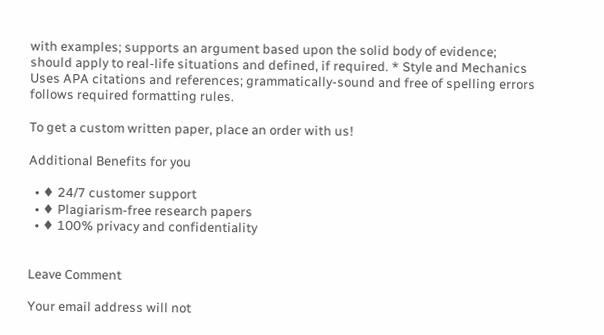with examples; supports an argument based upon the solid body of evidence; should apply to real-life situations and defined, if required. * Style and Mechanics Uses APA citations and references; grammatically-sound and free of spelling errors follows required formatting rules.

To get a custom written paper, place an order with us!

Additional Benefits for you

  • ♦ 24/7 customer support
  • ♦ Plagiarism-free research papers
  • ♦ 100% privacy and confidentiality


Leave Comment

Your email address will not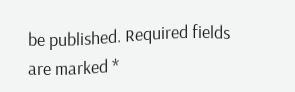be published. Required fields are marked *